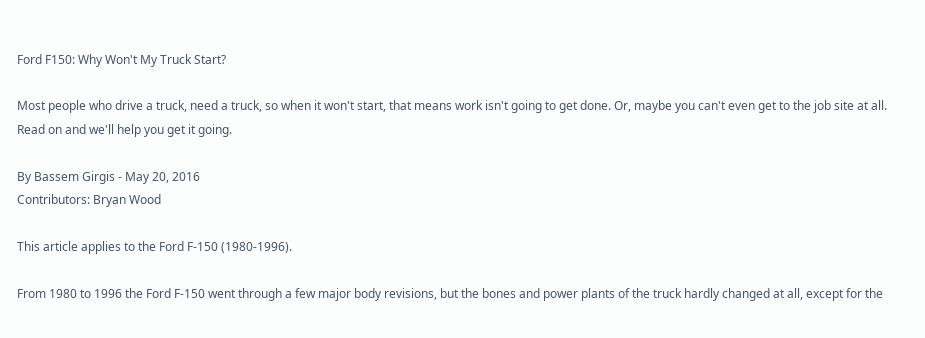Ford F150: Why Won't My Truck Start?

Most people who drive a truck, need a truck, so when it won't start, that means work isn't going to get done. Or, maybe you can't even get to the job site at all. Read on and we'll help you get it going.

By Bassem Girgis - May 20, 2016
Contributors: Bryan Wood

This article applies to the Ford F-150 (1980-1996).

From 1980 to 1996 the Ford F-150 went through a few major body revisions, but the bones and power plants of the truck hardly changed at all, except for the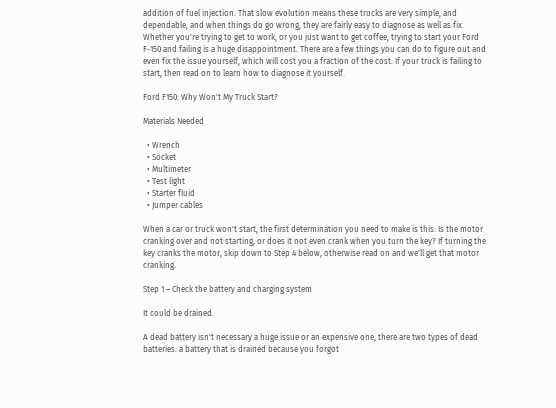addition of fuel injection. That slow evolution means these trucks are very simple, and dependable, and when things do go wrong, they are fairly easy to diagnose as well as fix. Whether you're trying to get to work, or you just want to get coffee, trying to start your Ford F-150 and failing is a huge disappointment. There are a few things you can do to figure out and even fix the issue yourself, which will cost you a fraction of the cost. If your truck is failing to start, then read on to learn how to diagnose it yourself.

Ford F150: Why Won't My Truck Start?

Materials Needed

  • Wrench
  • Socket
  • Multimeter
  • Test light
  • Starter fluid
  • Jumper cables

When a car or truck won't start, the first determination you need to make is this: Is the motor cranking over and not starting, or does it not even crank when you turn the key? If turning the key cranks the motor, skip down to Step 4 below, otherwise read on and we'll get that motor cranking.

Step 1 – Check the battery and charging system

It could be drained.

A dead battery isn't necessary a huge issue or an expensive one, there are two types of dead batteries: a battery that is drained because you forgot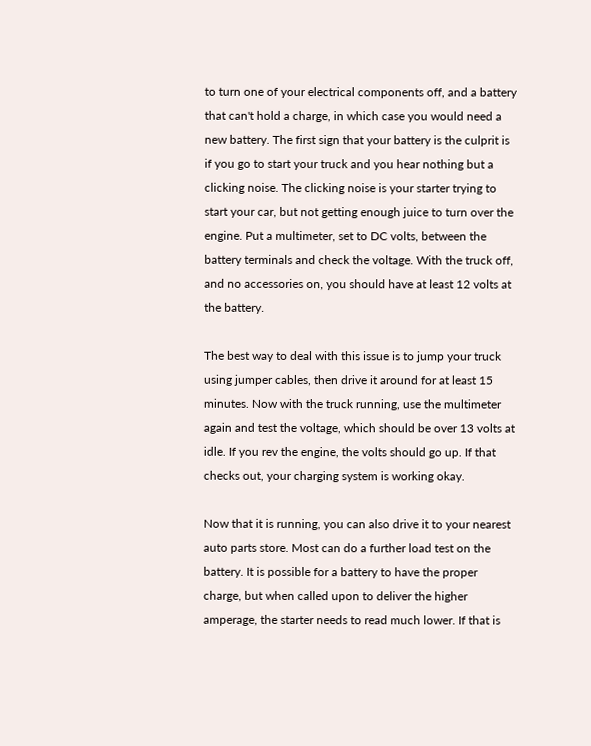to turn one of your electrical components off, and a battery that can't hold a charge, in which case you would need a new battery. The first sign that your battery is the culprit is if you go to start your truck and you hear nothing but a clicking noise. The clicking noise is your starter trying to start your car, but not getting enough juice to turn over the engine. Put a multimeter, set to DC volts, between the battery terminals and check the voltage. With the truck off, and no accessories on, you should have at least 12 volts at the battery.

The best way to deal with this issue is to jump your truck using jumper cables, then drive it around for at least 15 minutes. Now with the truck running, use the multimeter again and test the voltage, which should be over 13 volts at idle. If you rev the engine, the volts should go up. If that checks out, your charging system is working okay.

Now that it is running, you can also drive it to your nearest auto parts store. Most can do a further load test on the battery. It is possible for a battery to have the proper charge, but when called upon to deliver the higher amperage, the starter needs to read much lower. If that is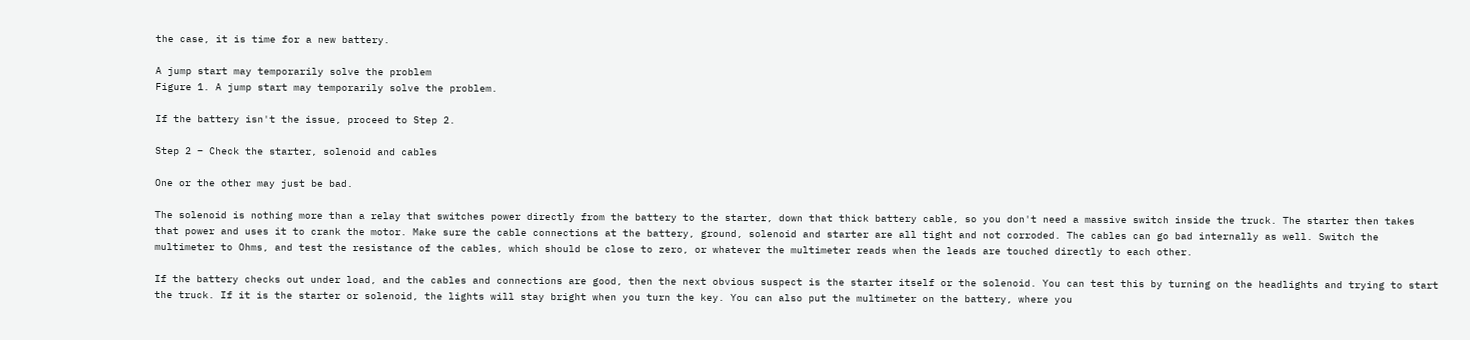the case, it is time for a new battery.

A jump start may temporarily solve the problem
Figure 1. A jump start may temporarily solve the problem.

If the battery isn't the issue, proceed to Step 2.

Step 2 – Check the starter, solenoid and cables

One or the other may just be bad.

The solenoid is nothing more than a relay that switches power directly from the battery to the starter, down that thick battery cable, so you don't need a massive switch inside the truck. The starter then takes that power and uses it to crank the motor. Make sure the cable connections at the battery, ground, solenoid and starter are all tight and not corroded. The cables can go bad internally as well. Switch the multimeter to Ohms, and test the resistance of the cables, which should be close to zero, or whatever the multimeter reads when the leads are touched directly to each other.

If the battery checks out under load, and the cables and connections are good, then the next obvious suspect is the starter itself or the solenoid. You can test this by turning on the headlights and trying to start the truck. If it is the starter or solenoid, the lights will stay bright when you turn the key. You can also put the multimeter on the battery, where you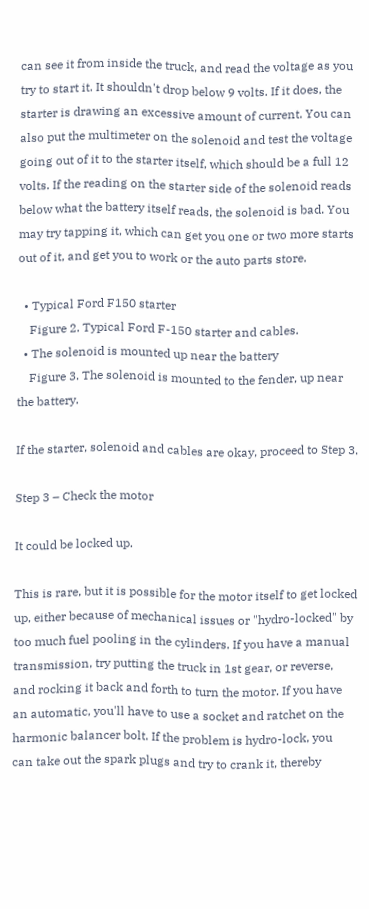can see it from inside the truck, and read the voltage as you try to start it. It shouldn't drop below 9 volts. If it does, the starter is drawing an excessive amount of current. You can also put the multimeter on the solenoid and test the voltage going out of it to the starter itself, which should be a full 12 volts. If the reading on the starter side of the solenoid reads below what the battery itself reads, the solenoid is bad. You may try tapping it, which can get you one or two more starts out of it, and get you to work or the auto parts store.

  • Typical Ford F150 starter
    Figure 2. Typical Ford F-150 starter and cables.
  • The solenoid is mounted up near the battery
    Figure 3. The solenoid is mounted to the fender, up near the battery.

If the starter, solenoid and cables are okay, proceed to Step 3.

Step 3 – Check the motor

It could be locked up.

This is rare, but it is possible for the motor itself to get locked up, either because of mechanical issues or "hydro-locked" by too much fuel pooling in the cylinders. If you have a manual transmission, try putting the truck in 1st gear, or reverse, and rocking it back and forth to turn the motor. If you have an automatic, you'll have to use a socket and ratchet on the harmonic balancer bolt. If the problem is hydro-lock, you can take out the spark plugs and try to crank it, thereby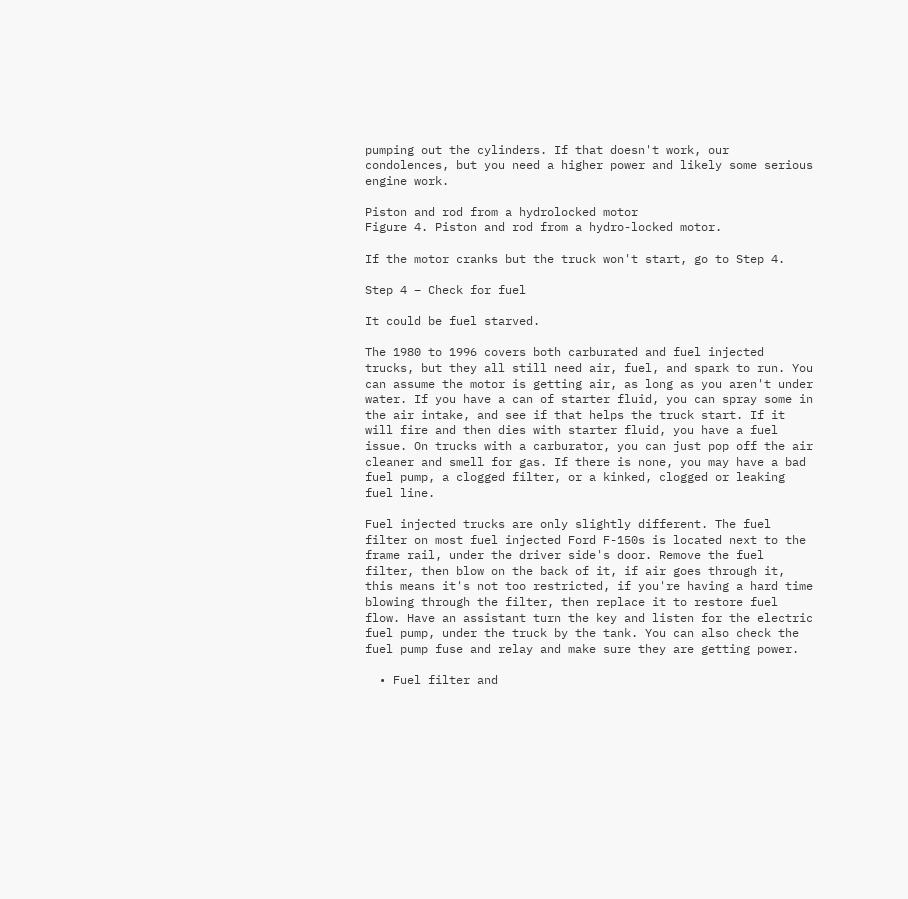pumping out the cylinders. If that doesn't work, our condolences, but you need a higher power and likely some serious engine work.

Piston and rod from a hydrolocked motor
Figure 4. Piston and rod from a hydro-locked motor.

If the motor cranks but the truck won't start, go to Step 4.

Step 4 – Check for fuel

It could be fuel starved.

The 1980 to 1996 covers both carburated and fuel injected trucks, but they all still need air, fuel, and spark to run. You can assume the motor is getting air, as long as you aren't under water. If you have a can of starter fluid, you can spray some in the air intake, and see if that helps the truck start. If it will fire and then dies with starter fluid, you have a fuel issue. On trucks with a carburator, you can just pop off the air cleaner and smell for gas. If there is none, you may have a bad fuel pump, a clogged filter, or a kinked, clogged or leaking fuel line.

Fuel injected trucks are only slightly different. The fuel filter on most fuel injected Ford F-150s is located next to the frame rail, under the driver side's door. Remove the fuel filter, then blow on the back of it, if air goes through it, this means it's not too restricted, if you're having a hard time blowing through the filter, then replace it to restore fuel flow. Have an assistant turn the key and listen for the electric fuel pump, under the truck by the tank. You can also check the fuel pump fuse and relay and make sure they are getting power.

  • Fuel filter and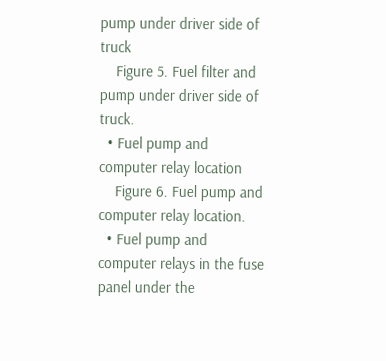pump under driver side of truck
    Figure 5. Fuel filter and pump under driver side of truck.
  • Fuel pump and computer relay location
    Figure 6. Fuel pump and computer relay location.
  • Fuel pump and computer relays in the fuse panel under the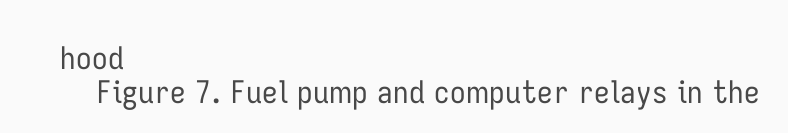hood
    Figure 7. Fuel pump and computer relays in the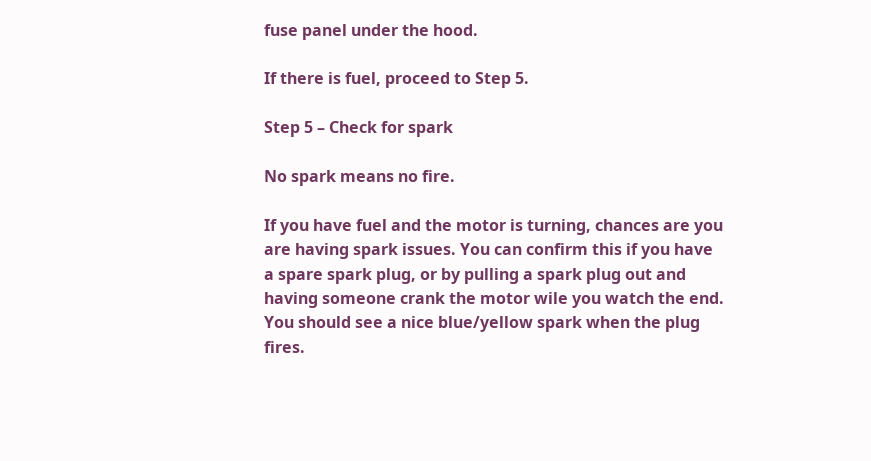fuse panel under the hood.

If there is fuel, proceed to Step 5.

Step 5 – Check for spark

No spark means no fire.

If you have fuel and the motor is turning, chances are you are having spark issues. You can confirm this if you have a spare spark plug, or by pulling a spark plug out and having someone crank the motor wile you watch the end. You should see a nice blue/yellow spark when the plug fires.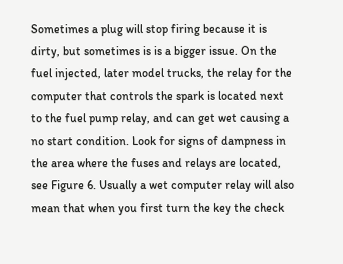Sometimes a plug will stop firing because it is dirty, but sometimes is is a bigger issue. On the fuel injected, later model trucks, the relay for the computer that controls the spark is located next to the fuel pump relay, and can get wet causing a no start condition. Look for signs of dampness in the area where the fuses and relays are located, see Figure 6. Usually a wet computer relay will also mean that when you first turn the key the check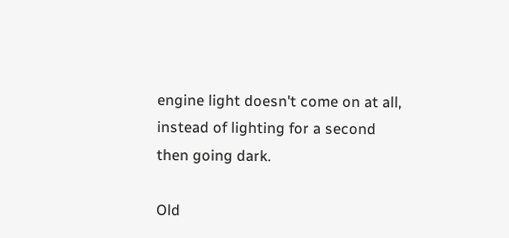engine light doesn't come on at all, instead of lighting for a second then going dark.

Old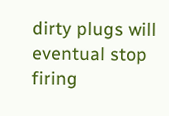dirty plugs will eventual stop firing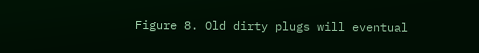Figure 8. Old dirty plugs will eventual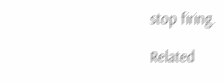stop firing.

Related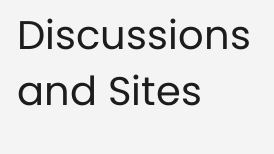Discussions and Sites